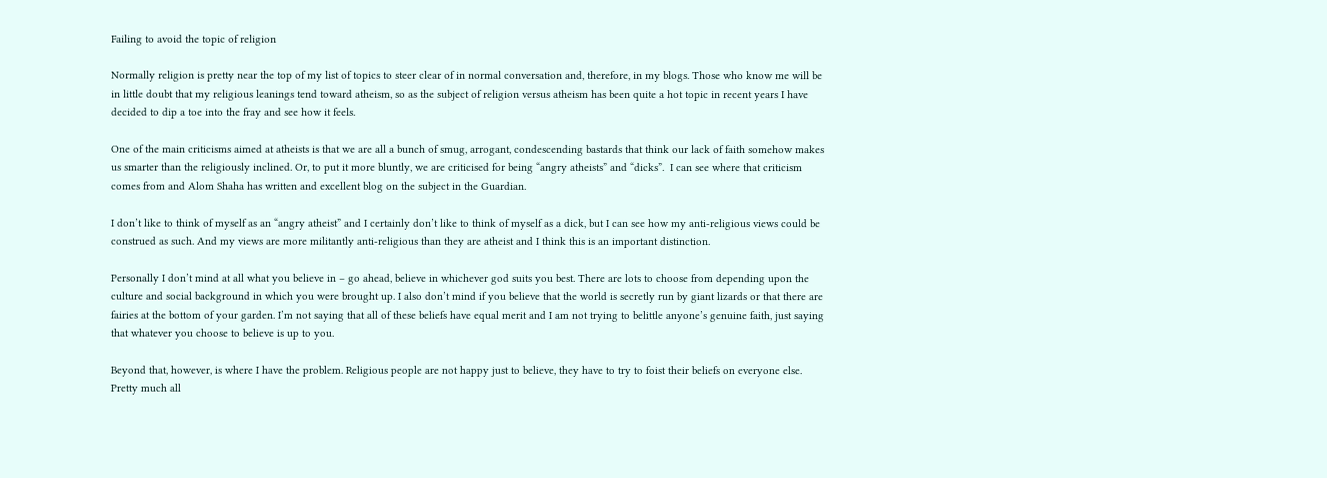Failing to avoid the topic of religion

Normally religion is pretty near the top of my list of topics to steer clear of in normal conversation and, therefore, in my blogs. Those who know me will be in little doubt that my religious leanings tend toward atheism, so as the subject of religion versus atheism has been quite a hot topic in recent years I have decided to dip a toe into the fray and see how it feels.

One of the main criticisms aimed at atheists is that we are all a bunch of smug, arrogant, condescending bastards that think our lack of faith somehow makes us smarter than the religiously inclined. Or, to put it more bluntly, we are criticised for being “angry atheists” and “dicks”.  I can see where that criticism comes from and Alom Shaha has written and excellent blog on the subject in the Guardian.

I don’t like to think of myself as an “angry atheist” and I certainly don’t like to think of myself as a dick, but I can see how my anti-religious views could be construed as such. And my views are more militantly anti-religious than they are atheist and I think this is an important distinction.

Personally I don’t mind at all what you believe in – go ahead, believe in whichever god suits you best. There are lots to choose from depending upon the culture and social background in which you were brought up. I also don’t mind if you believe that the world is secretly run by giant lizards or that there are fairies at the bottom of your garden. I’m not saying that all of these beliefs have equal merit and I am not trying to belittle anyone’s genuine faith, just saying that whatever you choose to believe is up to you.

Beyond that, however, is where I have the problem. Religious people are not happy just to believe, they have to try to foist their beliefs on everyone else. Pretty much all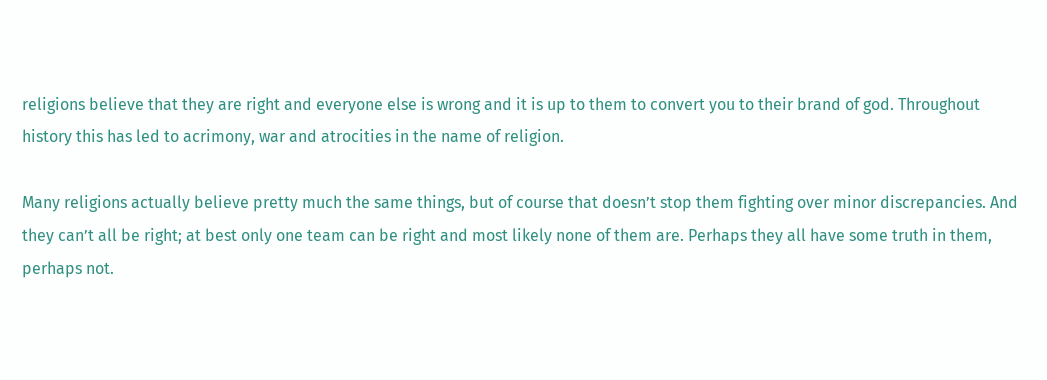religions believe that they are right and everyone else is wrong and it is up to them to convert you to their brand of god. Throughout history this has led to acrimony, war and atrocities in the name of religion.

Many religions actually believe pretty much the same things, but of course that doesn’t stop them fighting over minor discrepancies. And they can’t all be right; at best only one team can be right and most likely none of them are. Perhaps they all have some truth in them, perhaps not.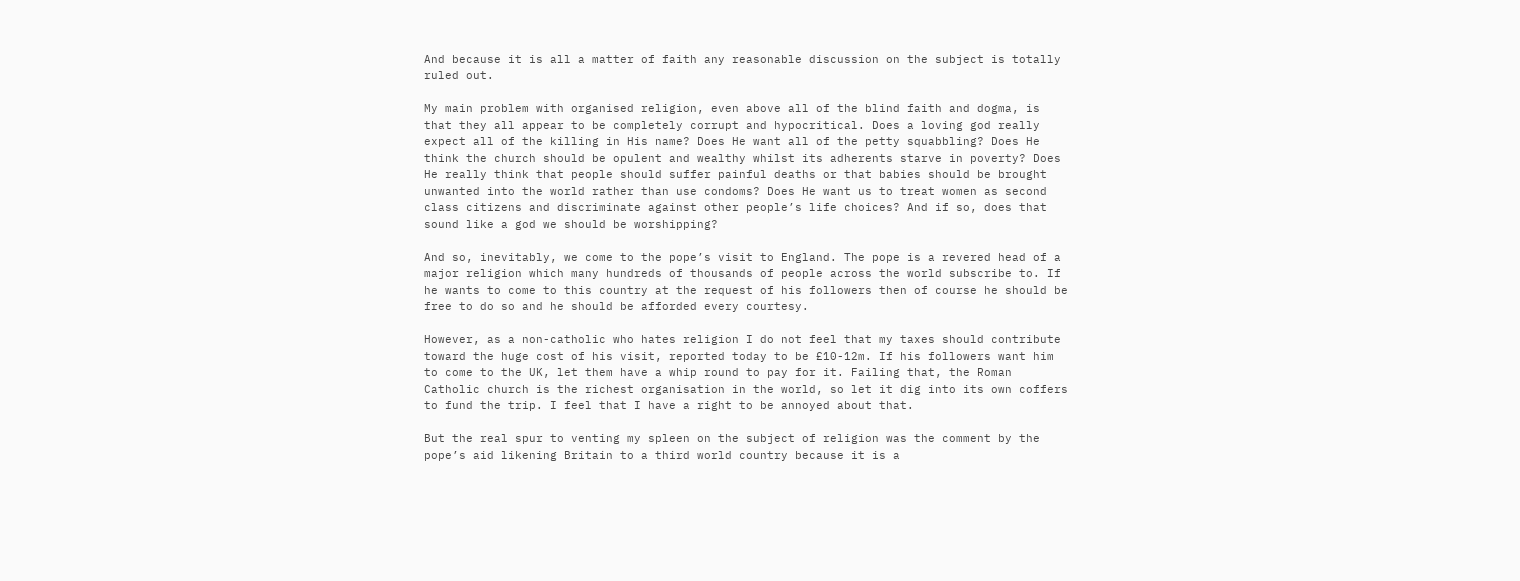And because it is all a matter of faith any reasonable discussion on the subject is totally ruled out.

My main problem with organised religion, even above all of the blind faith and dogma, is that they all appear to be completely corrupt and hypocritical. Does a loving god really expect all of the killing in His name? Does He want all of the petty squabbling? Does He think the church should be opulent and wealthy whilst its adherents starve in poverty? Does He really think that people should suffer painful deaths or that babies should be brought unwanted into the world rather than use condoms? Does He want us to treat women as second class citizens and discriminate against other people’s life choices? And if so, does that sound like a god we should be worshipping?

And so, inevitably, we come to the pope’s visit to England. The pope is a revered head of a major religion which many hundreds of thousands of people across the world subscribe to. If he wants to come to this country at the request of his followers then of course he should be free to do so and he should be afforded every courtesy.

However, as a non-catholic who hates religion I do not feel that my taxes should contribute toward the huge cost of his visit, reported today to be £10-12m. If his followers want him to come to the UK, let them have a whip round to pay for it. Failing that, the Roman Catholic church is the richest organisation in the world, so let it dig into its own coffers to fund the trip. I feel that I have a right to be annoyed about that.

But the real spur to venting my spleen on the subject of religion was the comment by the pope’s aid likening Britain to a third world country because it is a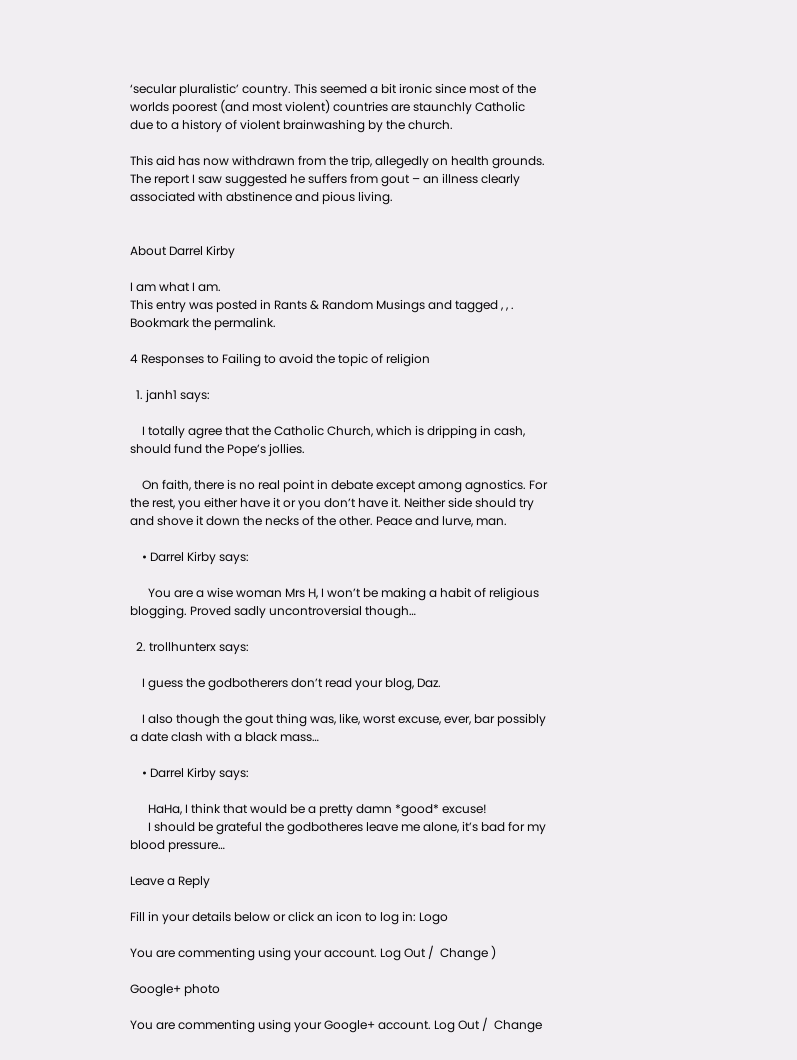‘secular pluralistic’ country. This seemed a bit ironic since most of the worlds poorest (and most violent) countries are staunchly Catholic due to a history of violent brainwashing by the church.

This aid has now withdrawn from the trip, allegedly on health grounds. The report I saw suggested he suffers from gout – an illness clearly associated with abstinence and pious living.


About Darrel Kirby

I am what I am.
This entry was posted in Rants & Random Musings and tagged , , . Bookmark the permalink.

4 Responses to Failing to avoid the topic of religion

  1. janh1 says:

    I totally agree that the Catholic Church, which is dripping in cash, should fund the Pope’s jollies.

    On faith, there is no real point in debate except among agnostics. For the rest, you either have it or you don’t have it. Neither side should try and shove it down the necks of the other. Peace and lurve, man.

    • Darrel Kirby says:

      You are a wise woman Mrs H, I won’t be making a habit of religious blogging. Proved sadly uncontroversial though…

  2. trollhunterx says:

    I guess the godbotherers don’t read your blog, Daz.

    I also though the gout thing was, like, worst excuse, ever, bar possibly a date clash with a black mass…

    • Darrel Kirby says:

      HaHa, I think that would be a pretty damn *good* excuse!
      I should be grateful the godbotheres leave me alone, it’s bad for my blood pressure…

Leave a Reply

Fill in your details below or click an icon to log in: Logo

You are commenting using your account. Log Out /  Change )

Google+ photo

You are commenting using your Google+ account. Log Out /  Change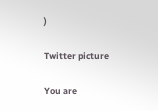)

Twitter picture

You are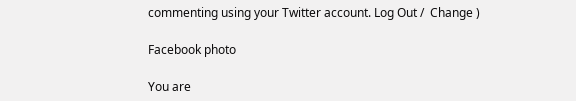commenting using your Twitter account. Log Out /  Change )

Facebook photo

You are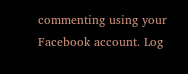commenting using your Facebook account. Log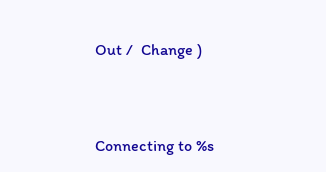Out /  Change )


Connecting to %s